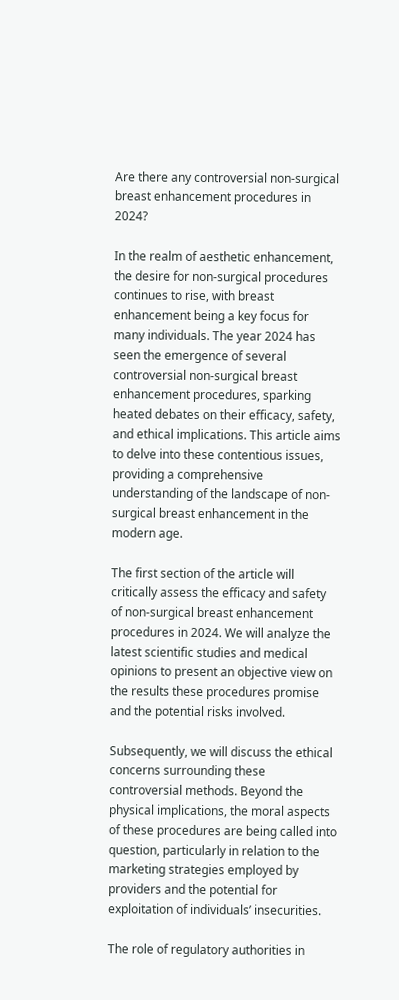Are there any controversial non-surgical breast enhancement procedures in 2024?

In the realm of aesthetic enhancement, the desire for non-surgical procedures continues to rise, with breast enhancement being a key focus for many individuals. The year 2024 has seen the emergence of several controversial non-surgical breast enhancement procedures, sparking heated debates on their efficacy, safety, and ethical implications. This article aims to delve into these contentious issues, providing a comprehensive understanding of the landscape of non-surgical breast enhancement in the modern age.

The first section of the article will critically assess the efficacy and safety of non-surgical breast enhancement procedures in 2024. We will analyze the latest scientific studies and medical opinions to present an objective view on the results these procedures promise and the potential risks involved.

Subsequently, we will discuss the ethical concerns surrounding these controversial methods. Beyond the physical implications, the moral aspects of these procedures are being called into question, particularly in relation to the marketing strategies employed by providers and the potential for exploitation of individuals’ insecurities.

The role of regulatory authorities in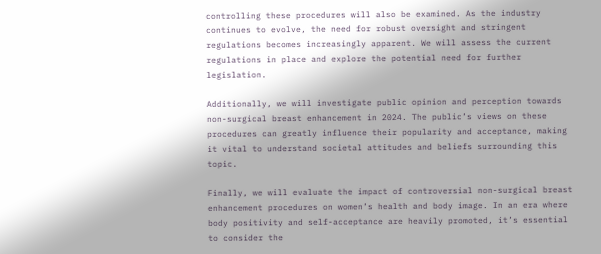controlling these procedures will also be examined. As the industry continues to evolve, the need for robust oversight and stringent regulations becomes increasingly apparent. We will assess the current regulations in place and explore the potential need for further legislation.

Additionally, we will investigate public opinion and perception towards non-surgical breast enhancement in 2024. The public’s views on these procedures can greatly influence their popularity and acceptance, making it vital to understand societal attitudes and beliefs surrounding this topic.

Finally, we will evaluate the impact of controversial non-surgical breast enhancement procedures on women’s health and body image. In an era where body positivity and self-acceptance are heavily promoted, it’s essential to consider the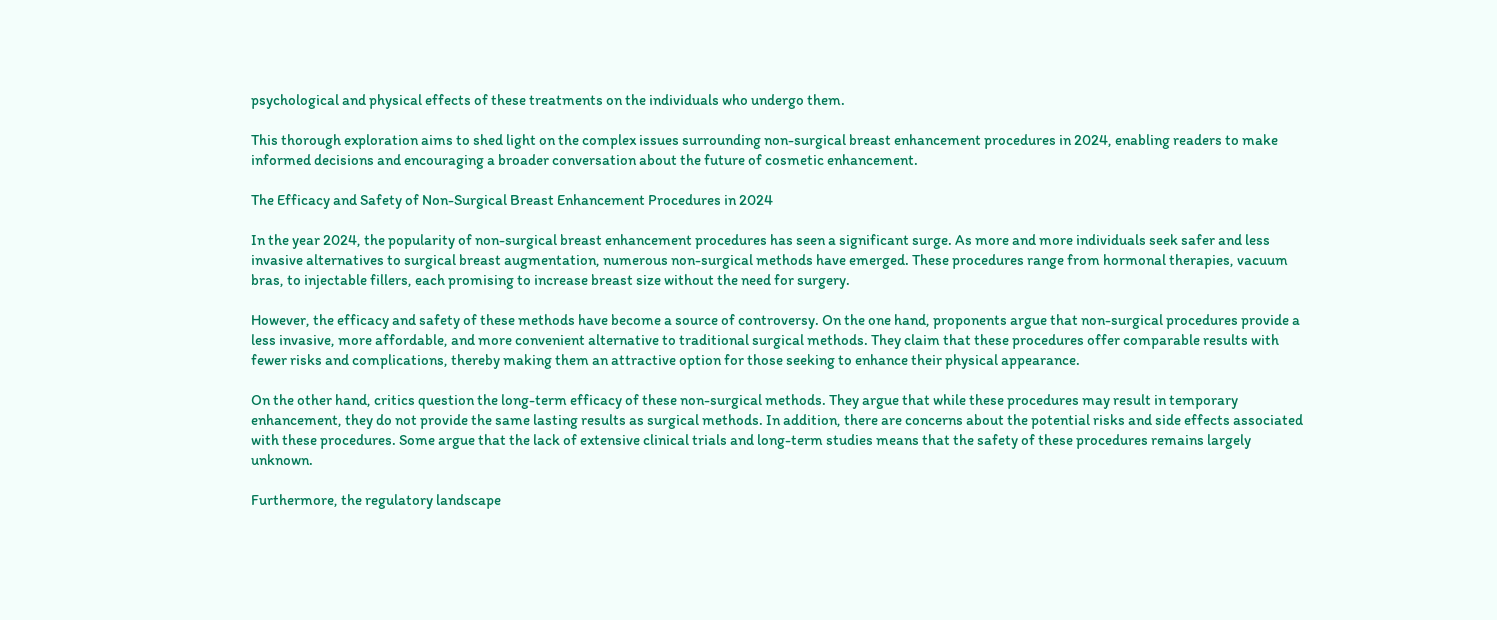psychological and physical effects of these treatments on the individuals who undergo them.

This thorough exploration aims to shed light on the complex issues surrounding non-surgical breast enhancement procedures in 2024, enabling readers to make informed decisions and encouraging a broader conversation about the future of cosmetic enhancement.

The Efficacy and Safety of Non-Surgical Breast Enhancement Procedures in 2024

In the year 2024, the popularity of non-surgical breast enhancement procedures has seen a significant surge. As more and more individuals seek safer and less invasive alternatives to surgical breast augmentation, numerous non-surgical methods have emerged. These procedures range from hormonal therapies, vacuum bras, to injectable fillers, each promising to increase breast size without the need for surgery.

However, the efficacy and safety of these methods have become a source of controversy. On the one hand, proponents argue that non-surgical procedures provide a less invasive, more affordable, and more convenient alternative to traditional surgical methods. They claim that these procedures offer comparable results with fewer risks and complications, thereby making them an attractive option for those seeking to enhance their physical appearance.

On the other hand, critics question the long-term efficacy of these non-surgical methods. They argue that while these procedures may result in temporary enhancement, they do not provide the same lasting results as surgical methods. In addition, there are concerns about the potential risks and side effects associated with these procedures. Some argue that the lack of extensive clinical trials and long-term studies means that the safety of these procedures remains largely unknown.

Furthermore, the regulatory landscape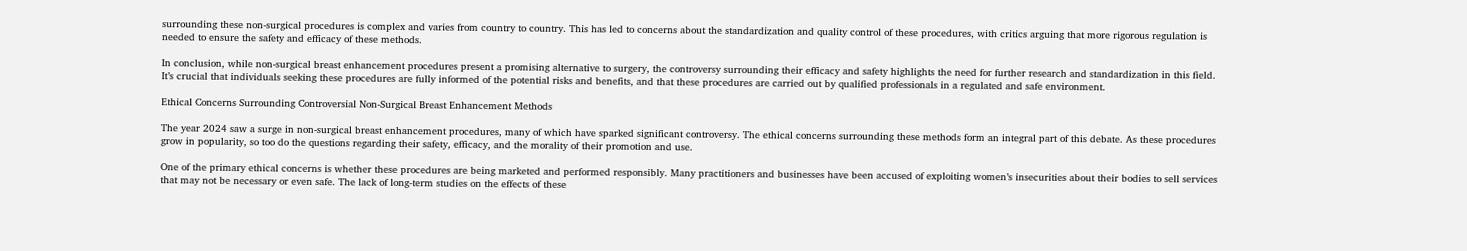surrounding these non-surgical procedures is complex and varies from country to country. This has led to concerns about the standardization and quality control of these procedures, with critics arguing that more rigorous regulation is needed to ensure the safety and efficacy of these methods.

In conclusion, while non-surgical breast enhancement procedures present a promising alternative to surgery, the controversy surrounding their efficacy and safety highlights the need for further research and standardization in this field. It’s crucial that individuals seeking these procedures are fully informed of the potential risks and benefits, and that these procedures are carried out by qualified professionals in a regulated and safe environment.

Ethical Concerns Surrounding Controversial Non-Surgical Breast Enhancement Methods

The year 2024 saw a surge in non-surgical breast enhancement procedures, many of which have sparked significant controversy. The ethical concerns surrounding these methods form an integral part of this debate. As these procedures grow in popularity, so too do the questions regarding their safety, efficacy, and the morality of their promotion and use.

One of the primary ethical concerns is whether these procedures are being marketed and performed responsibly. Many practitioners and businesses have been accused of exploiting women’s insecurities about their bodies to sell services that may not be necessary or even safe. The lack of long-term studies on the effects of these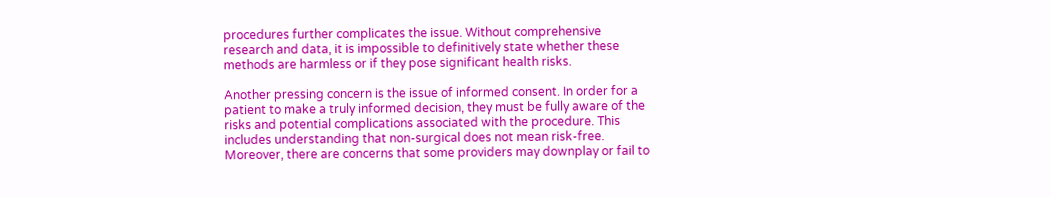procedures further complicates the issue. Without comprehensive research and data, it is impossible to definitively state whether these methods are harmless or if they pose significant health risks.

Another pressing concern is the issue of informed consent. In order for a patient to make a truly informed decision, they must be fully aware of the risks and potential complications associated with the procedure. This includes understanding that non-surgical does not mean risk-free. Moreover, there are concerns that some providers may downplay or fail to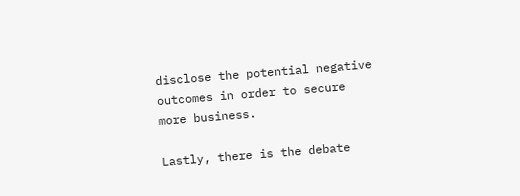disclose the potential negative outcomes in order to secure more business.

Lastly, there is the debate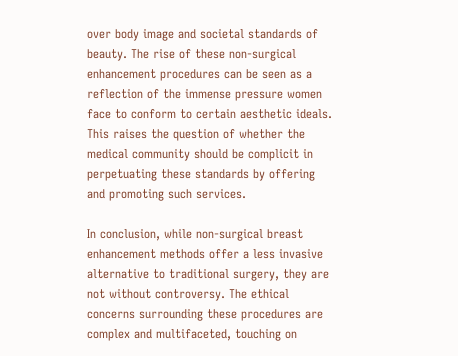over body image and societal standards of beauty. The rise of these non-surgical enhancement procedures can be seen as a reflection of the immense pressure women face to conform to certain aesthetic ideals. This raises the question of whether the medical community should be complicit in perpetuating these standards by offering and promoting such services.

In conclusion, while non-surgical breast enhancement methods offer a less invasive alternative to traditional surgery, they are not without controversy. The ethical concerns surrounding these procedures are complex and multifaceted, touching on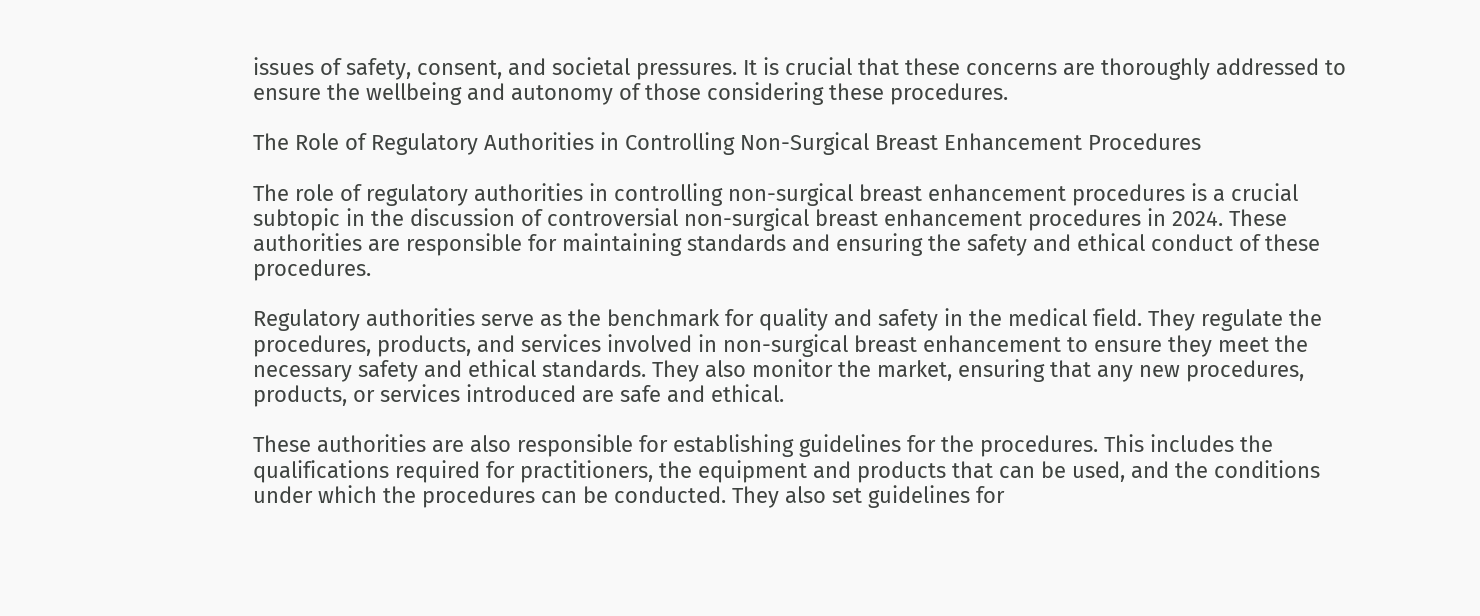issues of safety, consent, and societal pressures. It is crucial that these concerns are thoroughly addressed to ensure the wellbeing and autonomy of those considering these procedures.

The Role of Regulatory Authorities in Controlling Non-Surgical Breast Enhancement Procedures

The role of regulatory authorities in controlling non-surgical breast enhancement procedures is a crucial subtopic in the discussion of controversial non-surgical breast enhancement procedures in 2024. These authorities are responsible for maintaining standards and ensuring the safety and ethical conduct of these procedures.

Regulatory authorities serve as the benchmark for quality and safety in the medical field. They regulate the procedures, products, and services involved in non-surgical breast enhancement to ensure they meet the necessary safety and ethical standards. They also monitor the market, ensuring that any new procedures, products, or services introduced are safe and ethical.

These authorities are also responsible for establishing guidelines for the procedures. This includes the qualifications required for practitioners, the equipment and products that can be used, and the conditions under which the procedures can be conducted. They also set guidelines for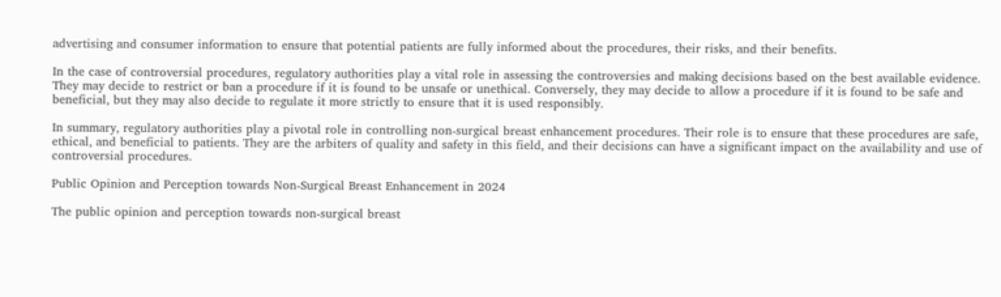advertising and consumer information to ensure that potential patients are fully informed about the procedures, their risks, and their benefits.

In the case of controversial procedures, regulatory authorities play a vital role in assessing the controversies and making decisions based on the best available evidence. They may decide to restrict or ban a procedure if it is found to be unsafe or unethical. Conversely, they may decide to allow a procedure if it is found to be safe and beneficial, but they may also decide to regulate it more strictly to ensure that it is used responsibly.

In summary, regulatory authorities play a pivotal role in controlling non-surgical breast enhancement procedures. Their role is to ensure that these procedures are safe, ethical, and beneficial to patients. They are the arbiters of quality and safety in this field, and their decisions can have a significant impact on the availability and use of controversial procedures.

Public Opinion and Perception towards Non-Surgical Breast Enhancement in 2024

The public opinion and perception towards non-surgical breast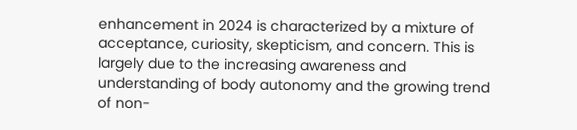enhancement in 2024 is characterized by a mixture of acceptance, curiosity, skepticism, and concern. This is largely due to the increasing awareness and understanding of body autonomy and the growing trend of non-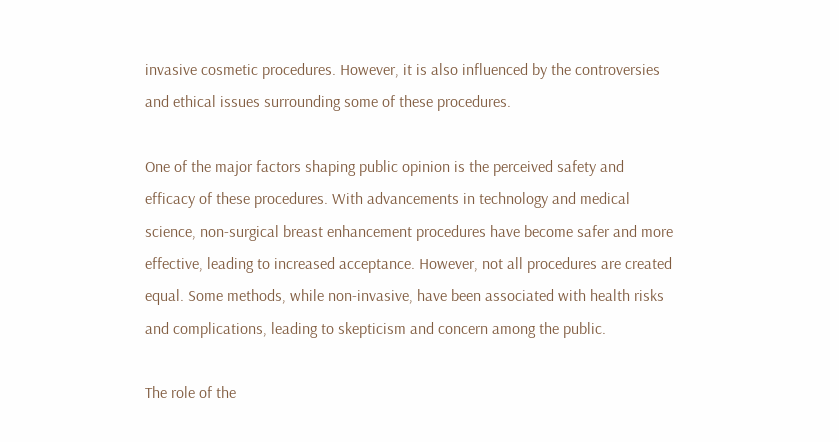invasive cosmetic procedures. However, it is also influenced by the controversies and ethical issues surrounding some of these procedures.

One of the major factors shaping public opinion is the perceived safety and efficacy of these procedures. With advancements in technology and medical science, non-surgical breast enhancement procedures have become safer and more effective, leading to increased acceptance. However, not all procedures are created equal. Some methods, while non-invasive, have been associated with health risks and complications, leading to skepticism and concern among the public.

The role of the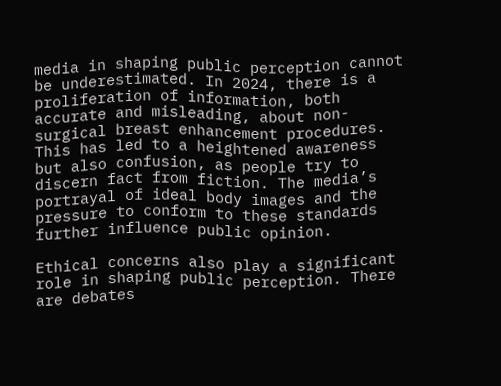media in shaping public perception cannot be underestimated. In 2024, there is a proliferation of information, both accurate and misleading, about non-surgical breast enhancement procedures. This has led to a heightened awareness but also confusion, as people try to discern fact from fiction. The media’s portrayal of ideal body images and the pressure to conform to these standards further influence public opinion.

Ethical concerns also play a significant role in shaping public perception. There are debates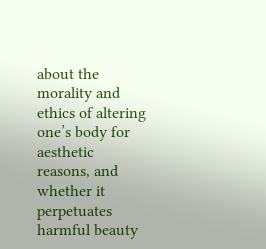about the morality and ethics of altering one’s body for aesthetic reasons, and whether it perpetuates harmful beauty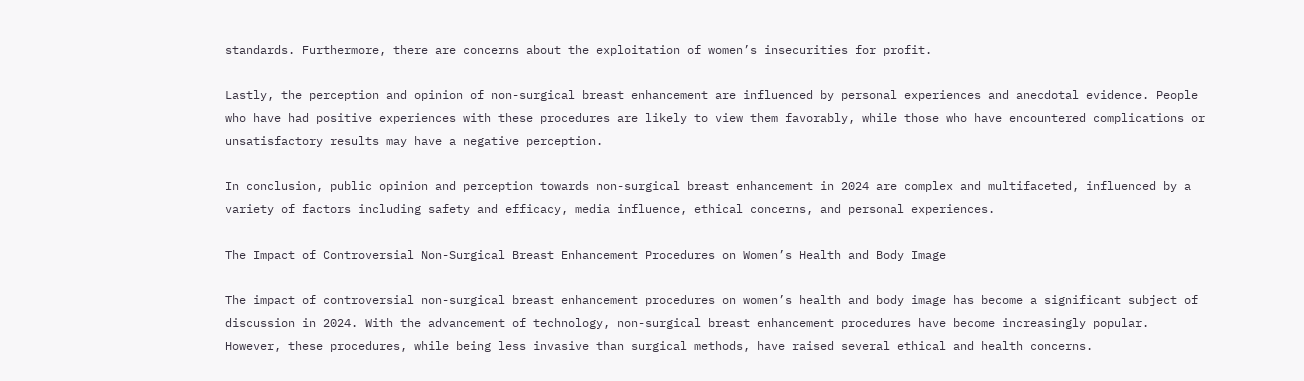standards. Furthermore, there are concerns about the exploitation of women’s insecurities for profit.

Lastly, the perception and opinion of non-surgical breast enhancement are influenced by personal experiences and anecdotal evidence. People who have had positive experiences with these procedures are likely to view them favorably, while those who have encountered complications or unsatisfactory results may have a negative perception.

In conclusion, public opinion and perception towards non-surgical breast enhancement in 2024 are complex and multifaceted, influenced by a variety of factors including safety and efficacy, media influence, ethical concerns, and personal experiences.

The Impact of Controversial Non-Surgical Breast Enhancement Procedures on Women’s Health and Body Image

The impact of controversial non-surgical breast enhancement procedures on women’s health and body image has become a significant subject of discussion in 2024. With the advancement of technology, non-surgical breast enhancement procedures have become increasingly popular. However, these procedures, while being less invasive than surgical methods, have raised several ethical and health concerns.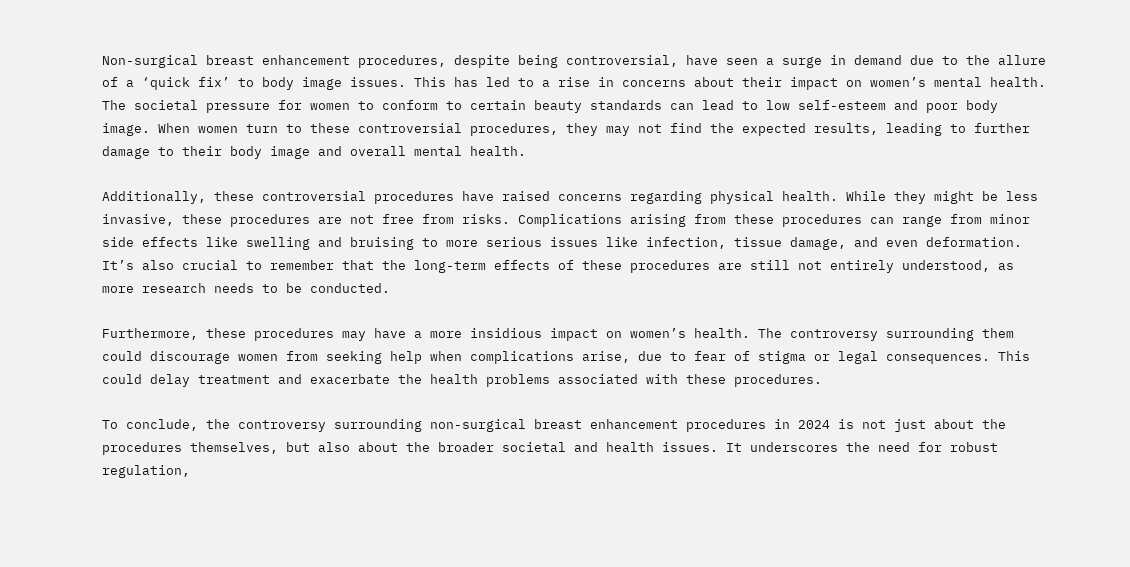Non-surgical breast enhancement procedures, despite being controversial, have seen a surge in demand due to the allure of a ‘quick fix’ to body image issues. This has led to a rise in concerns about their impact on women’s mental health. The societal pressure for women to conform to certain beauty standards can lead to low self-esteem and poor body image. When women turn to these controversial procedures, they may not find the expected results, leading to further damage to their body image and overall mental health.

Additionally, these controversial procedures have raised concerns regarding physical health. While they might be less invasive, these procedures are not free from risks. Complications arising from these procedures can range from minor side effects like swelling and bruising to more serious issues like infection, tissue damage, and even deformation. It’s also crucial to remember that the long-term effects of these procedures are still not entirely understood, as more research needs to be conducted.

Furthermore, these procedures may have a more insidious impact on women’s health. The controversy surrounding them could discourage women from seeking help when complications arise, due to fear of stigma or legal consequences. This could delay treatment and exacerbate the health problems associated with these procedures.

To conclude, the controversy surrounding non-surgical breast enhancement procedures in 2024 is not just about the procedures themselves, but also about the broader societal and health issues. It underscores the need for robust regulation,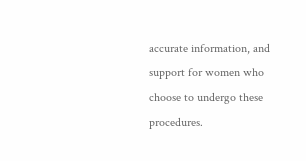accurate information, and support for women who choose to undergo these procedures.